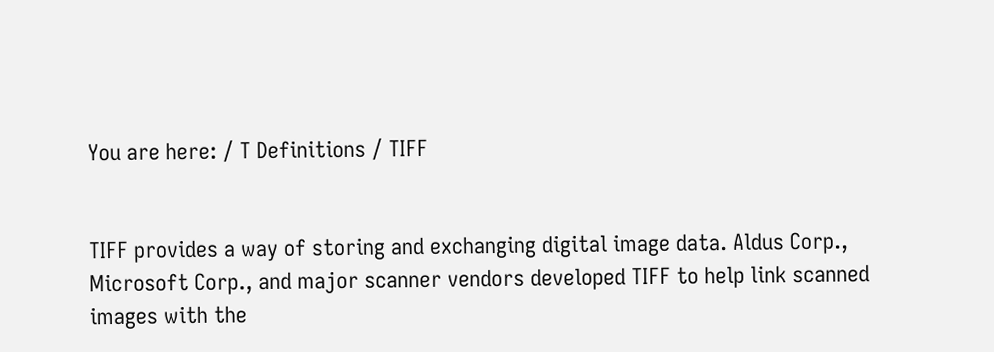You are here: / T Definitions / TIFF


TIFF provides a way of storing and exchanging digital image data. Aldus Corp., Microsoft Corp., and major scanner vendors developed TIFF to help link scanned images with the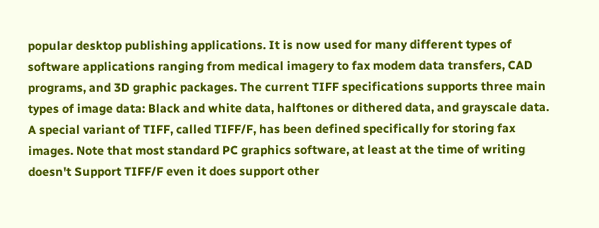popular desktop publishing applications. It is now used for many different types of software applications ranging from medical imagery to fax modem data transfers, CAD programs, and 3D graphic packages. The current TIFF specifications supports three main types of image data: Black and white data, halftones or dithered data, and grayscale data. A special variant of TIFF, called TIFF/F, has been defined specifically for storing fax images. Note that most standard PC graphics software, at least at the time of writing doesn't Support TIFF/F even it does support other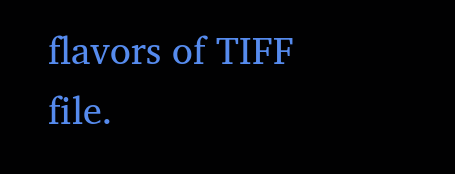flavors of TIFF file.